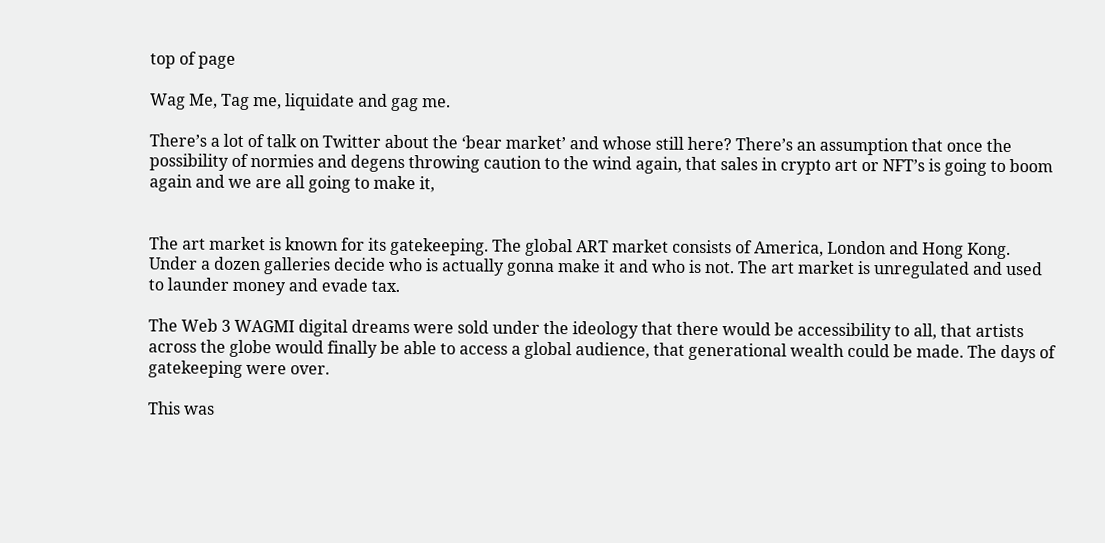top of page

Wag Me, Tag me, liquidate and gag me.

There’s a lot of talk on Twitter about the ‘bear market’ and whose still here? There’s an assumption that once the possibility of normies and degens throwing caution to the wind again, that sales in crypto art or NFT’s is going to boom again and we are all going to make it,


The art market is known for its gatekeeping. The global ART market consists of America, London and Hong Kong. Under a dozen galleries decide who is actually gonna make it and who is not. The art market is unregulated and used to launder money and evade tax.

The Web 3 WAGMI digital dreams were sold under the ideology that there would be accessibility to all, that artists across the globe would finally be able to access a global audience, that generational wealth could be made. The days of gatekeeping were over.

This was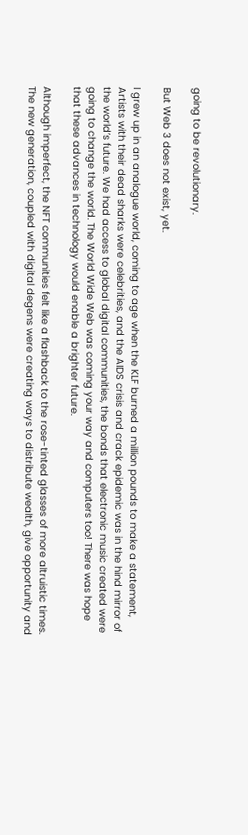going to be revolutionary.

But Web 3 does not exist, yet.

I grew up in an analogue world, coming to age when the KLF burned a million pounds to make a statement, Artists with their dead sharks were celebrities, and the AIDS crisis and crack epidemic was in the hind mirror of the world’s future. We had access to global digital communities, the bonds that electronic music created were going to change the world. The World Wide Web was coming your way and computers too! There was hope that these advances in technology would enable a brighter future.

Although imperfect, the NFT communities felt like a flashback to the rose-tinted glasses of more altruistic times. The new generation, coupled with digital degens were creating ways to distribute wealth, give opportunity and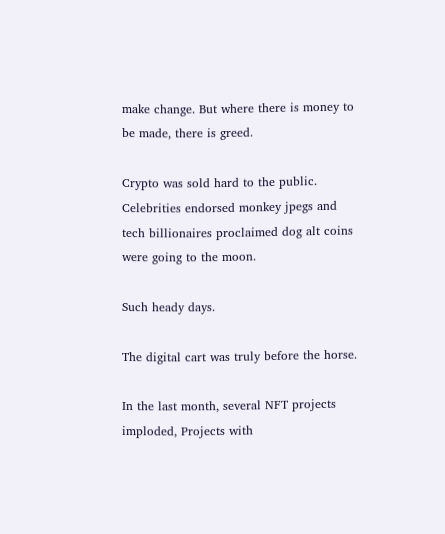make change. But where there is money to be made, there is greed.

Crypto was sold hard to the public. Celebrities endorsed monkey jpegs and tech billionaires proclaimed dog alt coins were going to the moon.

Such heady days.

The digital cart was truly before the horse.

In the last month, several NFT projects imploded, Projects with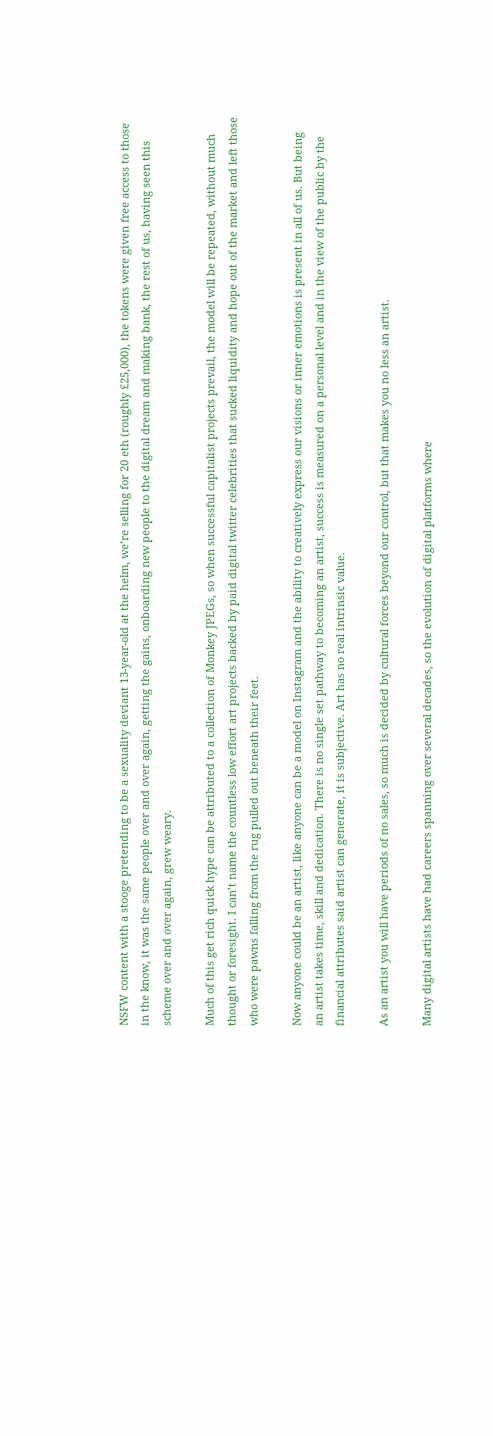NSFW content with a stooge pretending to be a sexuality deviant 13-year-old at the helm, we’re selling for 20 eth (roughly £25,000), the tokens were given free access to those in the know, it was the same people over and over again, getting the gains, onboarding new people to the digital dream and making bank, the rest of us, having seen this scheme over and over again, grew weary.

Much of this get rich quick hype can be attributed to a collection of Monkey JPEGs, so when successful capitalist projects prevail, the model will be repeated, without much thought or foresight. I can’t name the countless low effort art projects backed by paid digital twitter celebrities that sucked liquidity and hope out of the market and left those who were pawns falling from the rug pulled out beneath their feet.

Now anyone could be an artist, like anyone can be a model on Instagram and the ability to creatively express our visions or inner emotions is present in all of us. But being an artist takes time, skill and dedication. There is no single set pathway to becoming an artist, success is measured on a personal level and in the view of the public by the financial attributes said artist can generate, it is subjective. Art has no real intrinsic value.

As an artist you will have periods of no sales, so much is decided by cultural forces beyond our control, but that makes you no less an artist.

Many digital artists have had careers spanning over several decades, so the evolution of digital platforms where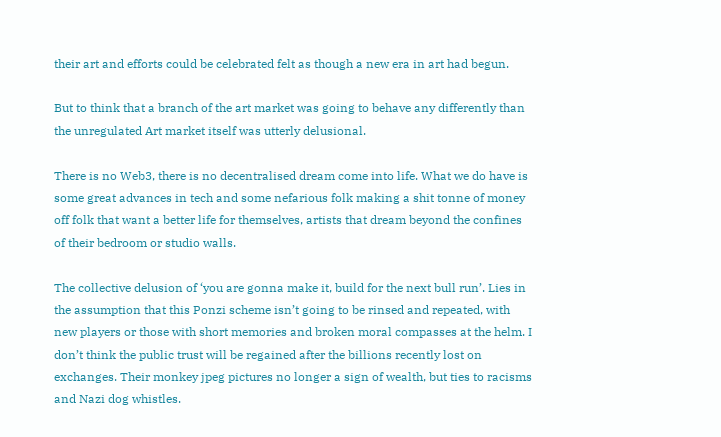their art and efforts could be celebrated felt as though a new era in art had begun.

But to think that a branch of the art market was going to behave any differently than the unregulated Art market itself was utterly delusional.

There is no Web3, there is no decentralised dream come into life. What we do have is some great advances in tech and some nefarious folk making a shit tonne of money off folk that want a better life for themselves, artists that dream beyond the confines of their bedroom or studio walls.

The collective delusion of ‘you are gonna make it, build for the next bull run’. Lies in the assumption that this Ponzi scheme isn’t going to be rinsed and repeated, with new players or those with short memories and broken moral compasses at the helm. I don’t think the public trust will be regained after the billions recently lost on exchanges. Their monkey jpeg pictures no longer a sign of wealth, but ties to racisms and Nazi dog whistles.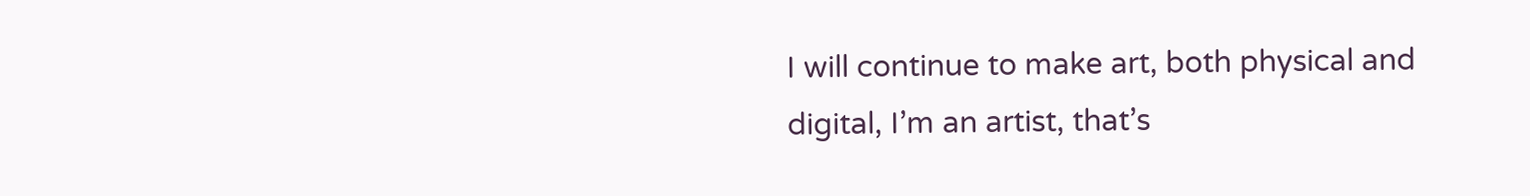I will continue to make art, both physical and digital, I’m an artist, that’s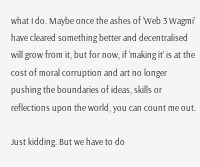what I do. Maybe once the ashes of ‘Web 3 Wagmi’ have cleared something better and decentralised will grow from it, but for now, if ‘making it’ is at the cost of moral corruption and art no longer pushing the boundaries of ideas, skills or reflections upon the world, you can count me out.

Just kidding. But we have to do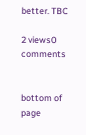better. TBC

2 views0 comments


bottom of page